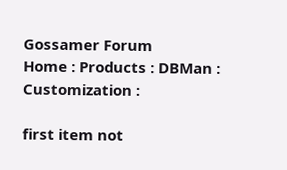Gossamer Forum
Home : Products : DBMan : Customization :

first item not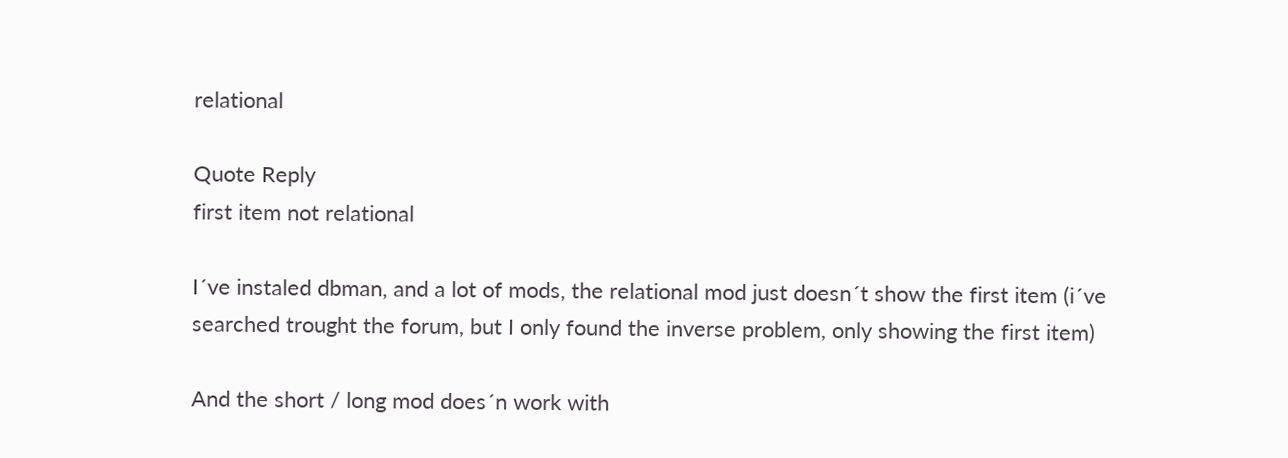relational

Quote Reply
first item not relational

I´ve instaled dbman, and a lot of mods, the relational mod just doesn´t show the first item (i´ve searched trought the forum, but I only found the inverse problem, only showing the first item)

And the short / long mod does´n work with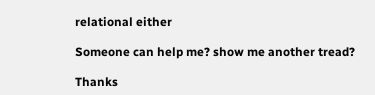relational either

Someone can help me? show me another tread?

Thanks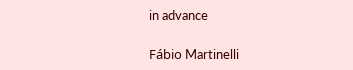in advance

Fábio Martinelli